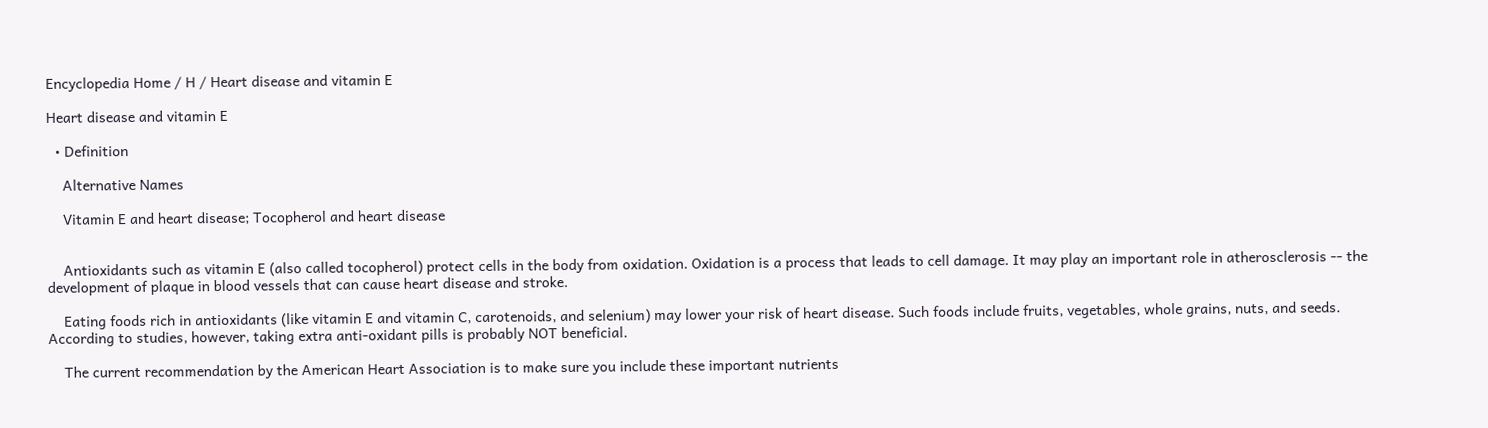Encyclopedia Home / H / Heart disease and vitamin E

Heart disease and vitamin E

  • Definition

    Alternative Names

    Vitamin E and heart disease; Tocopherol and heart disease


    Antioxidants such as vitamin E (also called tocopherol) protect cells in the body from oxidation. Oxidation is a process that leads to cell damage. It may play an important role in atherosclerosis -- the development of plaque in blood vessels that can cause heart disease and stroke.

    Eating foods rich in antioxidants (like vitamin E and vitamin C, carotenoids, and selenium) may lower your risk of heart disease. Such foods include fruits, vegetables, whole grains, nuts, and seeds. According to studies, however, taking extra anti-oxidant pills is probably NOT beneficial.

    The current recommendation by the American Heart Association is to make sure you include these important nutrients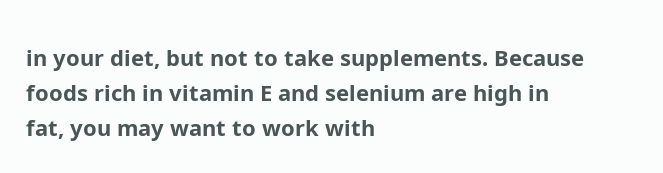in your diet, but not to take supplements. Because foods rich in vitamin E and selenium are high in fat, you may want to work with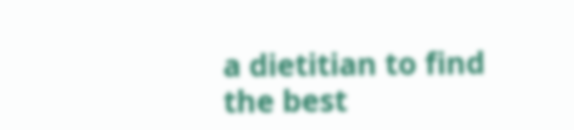a dietitian to find the best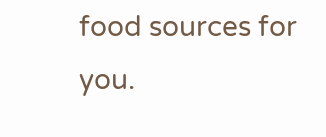food sources for you.